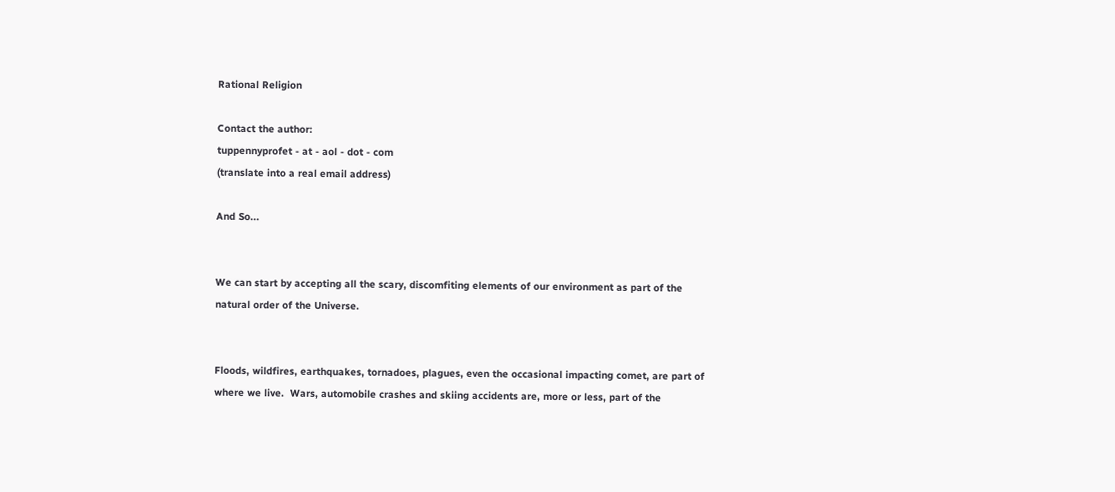Rational Religion

Contact the author:
tuppennyprofet - at - aol - dot - com
(translate into a real email address)

And So...


We can start by accepting all the scary, discomfiting elements of our environment as part of the natural order of the Universe.


Floods, wildfires, earthquakes, tornadoes, plagues, even the occasional impacting comet, are part of where we live.  Wars, automobile crashes and skiing accidents are, more or less, part of the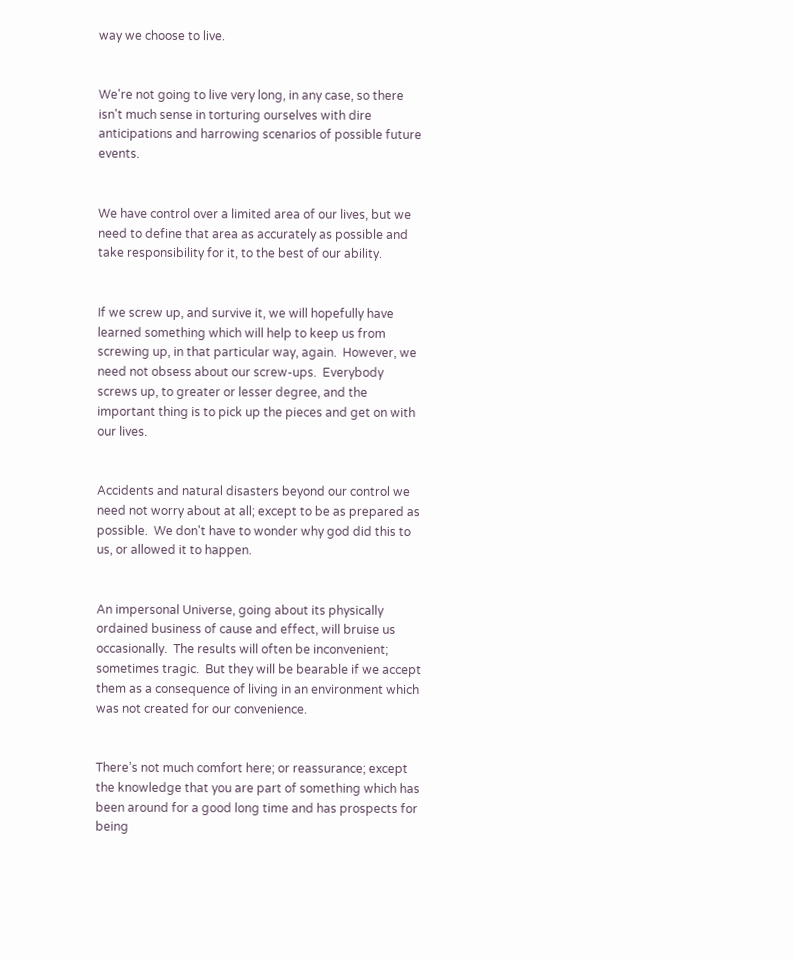way we choose to live.


We're not going to live very long, in any case, so there isn't much sense in torturing ourselves with dire anticipations and harrowing scenarios of possible future events.


We have control over a limited area of our lives, but we need to define that area as accurately as possible and take responsibility for it, to the best of our ability.


If we screw up, and survive it, we will hopefully have learned something which will help to keep us from screwing up, in that particular way, again.  However, we need not obsess about our screw-ups.  Everybody screws up, to greater or lesser degree, and the important thing is to pick up the pieces and get on with our lives.


Accidents and natural disasters beyond our control we need not worry about at all; except to be as prepared as possible.  We don't have to wonder why god did this to us, or allowed it to happen.


An impersonal Universe, going about its physically ordained business of cause and effect, will bruise us occasionally.  The results will often be inconvenient; sometimes tragic.  But they will be bearable if we accept them as a consequence of living in an environment which was not created for our convenience.


There’s not much comfort here; or reassurance; except the knowledge that you are part of something which has been around for a good long time and has prospects for being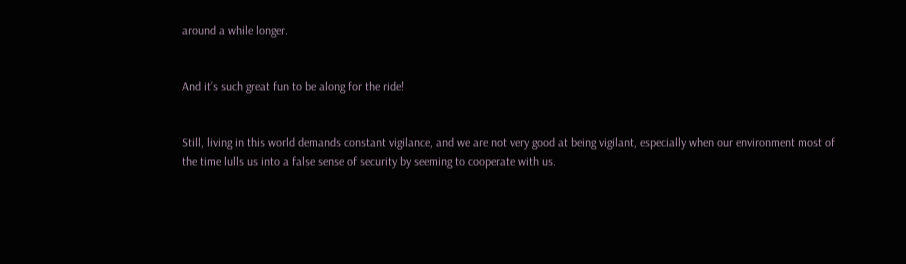around a while longer.


And it’s such great fun to be along for the ride!


Still, living in this world demands constant vigilance, and we are not very good at being vigilant, especially when our environment most of the time lulls us into a false sense of security by seeming to cooperate with us.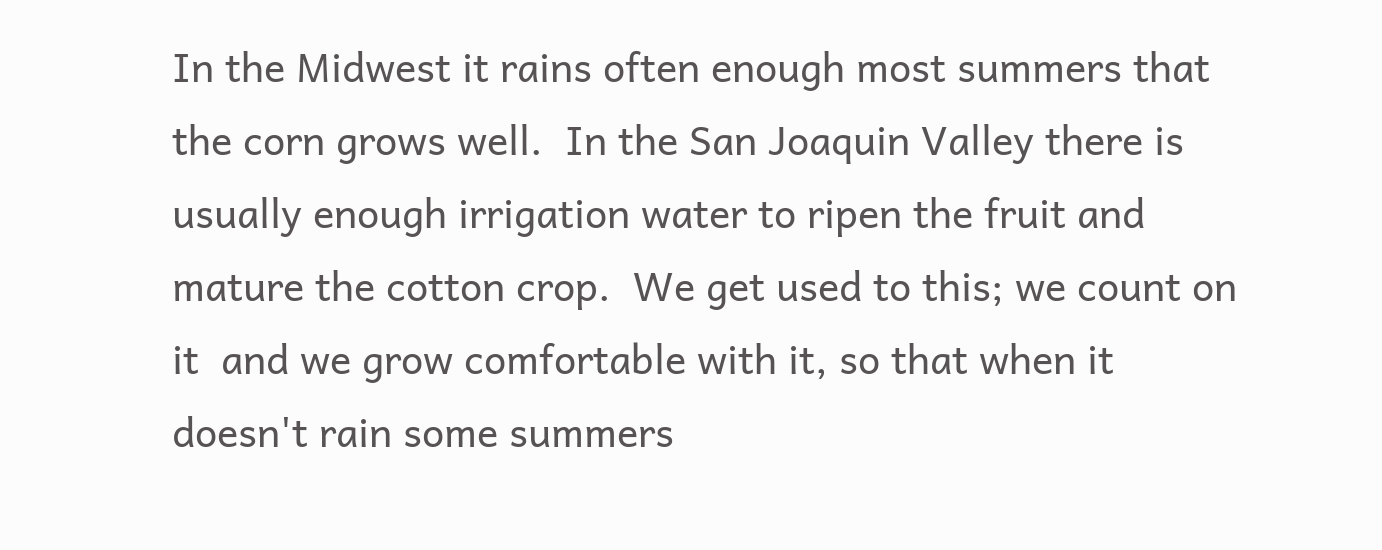In the Midwest it rains often enough most summers that the corn grows well.  In the San Joaquin Valley there is usually enough irrigation water to ripen the fruit and mature the cotton crop.  We get used to this; we count on it  and we grow comfortable with it, so that when it doesn't rain some summers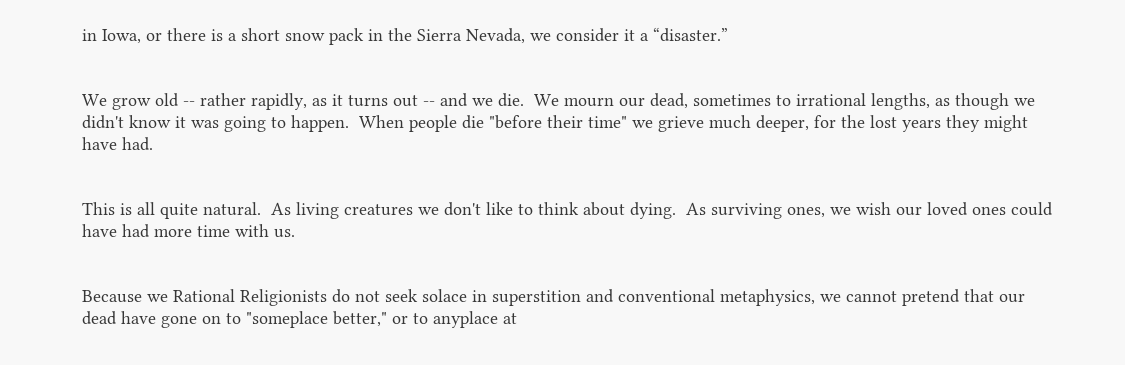in Iowa, or there is a short snow pack in the Sierra Nevada, we consider it a “disaster.”


We grow old -- rather rapidly, as it turns out -- and we die.  We mourn our dead, sometimes to irrational lengths, as though we didn't know it was going to happen.  When people die "before their time" we grieve much deeper, for the lost years they might have had.


This is all quite natural.  As living creatures we don't like to think about dying.  As surviving ones, we wish our loved ones could have had more time with us.


Because we Rational Religionists do not seek solace in superstition and conventional metaphysics, we cannot pretend that our dead have gone on to "someplace better," or to anyplace at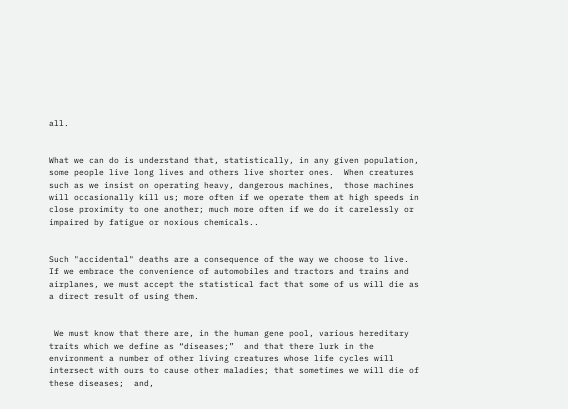all.


What we can do is understand that, statistically, in any given population, some people live long lives and others live shorter ones.  When creatures such as we insist on operating heavy, dangerous machines,  those machines will occasionally kill us; more often if we operate them at high speeds in close proximity to one another; much more often if we do it carelessly or impaired by fatigue or noxious chemicals..


Such "accidental" deaths are a consequence of the way we choose to live.   If we embrace the convenience of automobiles and tractors and trains and airplanes, we must accept the statistical fact that some of us will die as a direct result of using them.


 We must know that there are, in the human gene pool, various hereditary traits which we define as “diseases;”  and that there lurk in the environment a number of other living creatures whose life cycles will intersect with ours to cause other maladies; that sometimes we will die of these diseases;  and,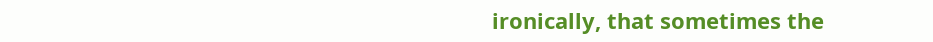ironically, that sometimes the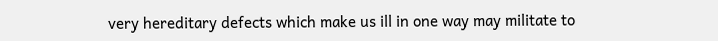very hereditary defects which make us ill in one way may militate to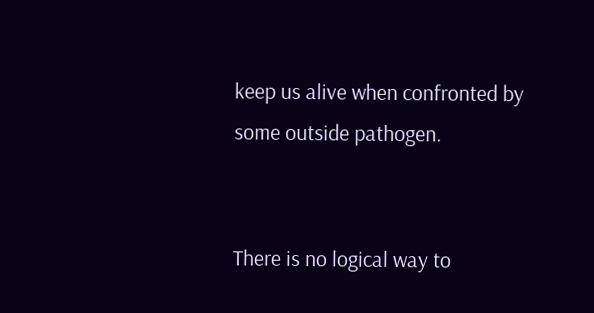keep us alive when confronted by some outside pathogen.


There is no logical way to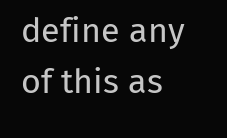define any of this as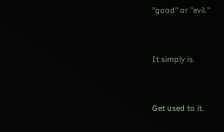"good" or "evil."


It simply is.


Get used to it.